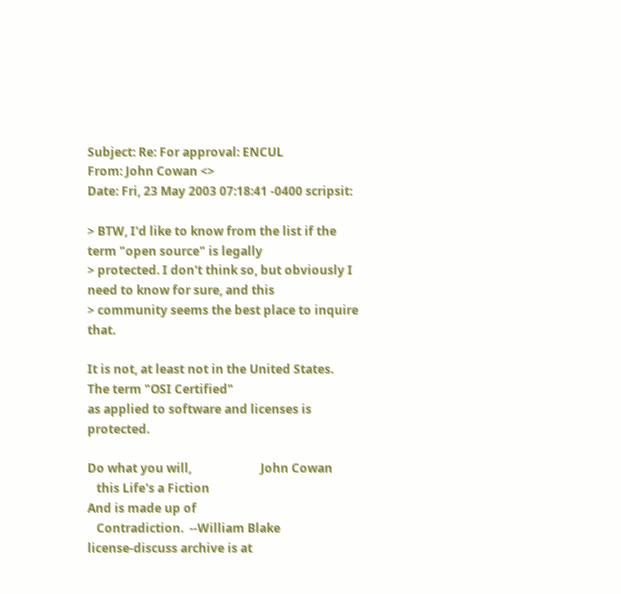Subject: Re: For approval: ENCUL
From: John Cowan <>
Date: Fri, 23 May 2003 07:18:41 -0400 scripsit:

> BTW, I'd like to know from the list if the term "open source" is legally
> protected. I don't think so, but obviously I need to know for sure, and this
> community seems the best place to inquire that.

It is not, at least not in the United States.  The term "OSI Certified"
as applied to software and licenses is protected.

Do what you will,                       John Cowan
   this Life's a Fiction
And is made up of
   Contradiction.  --William Blake
license-discuss archive is at